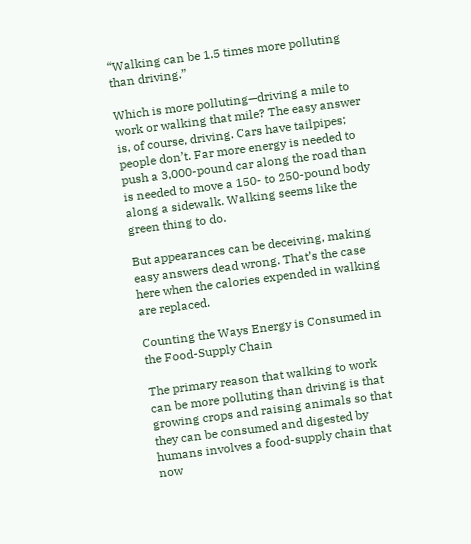“Walking can be 1.5 times more polluting than driving.”

Which is more polluting—driving a mile to work or walking that mile? The easy answer is, of course, driving. Cars have tailpipes; people don’t. Far more energy is needed to push a 3,000-pound car along the road than is needed to move a 150- to 250-pound body along a sidewalk. Walking seems like the green thing to do.

But appearances can be deceiving, making easy answers dead wrong. That’s the case here when the calories expended in walking are replaced.

Counting the Ways Energy is Consumed in the Food-Supply Chain

The primary reason that walking to work can be more polluting than driving is that growing crops and raising animals so that they can be consumed and digested by humans involves a food-supply chain that now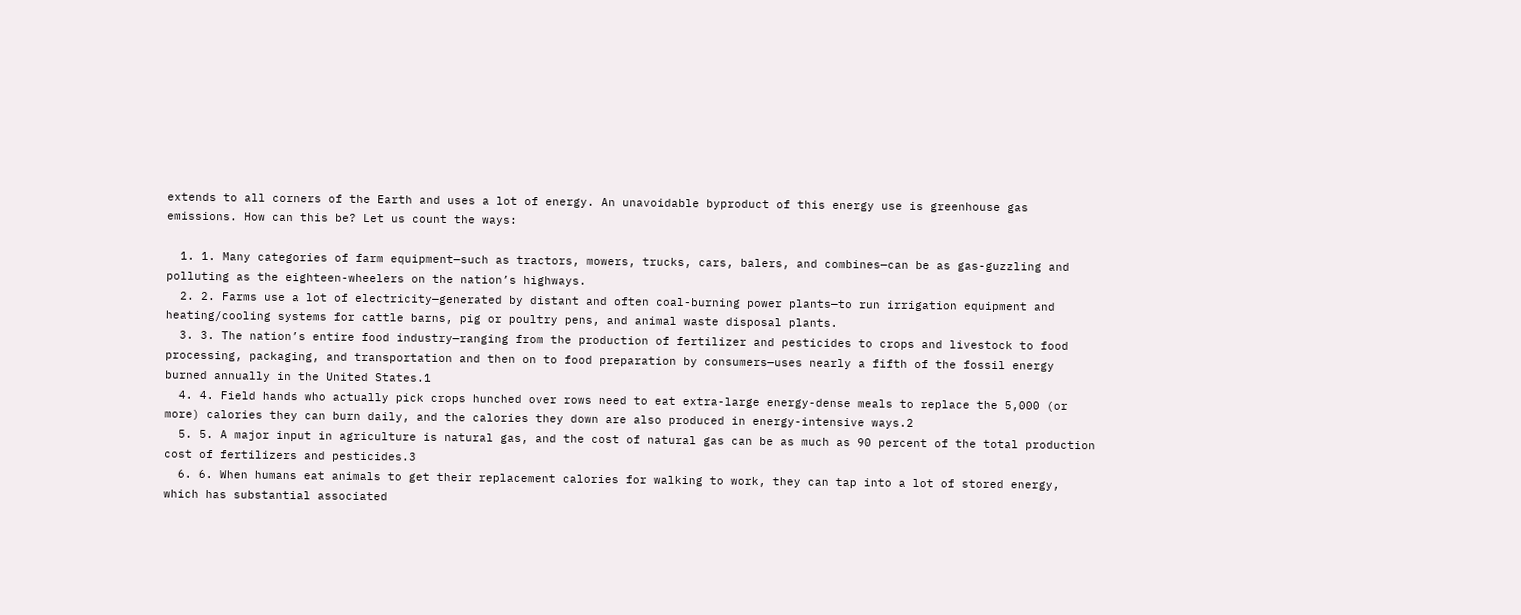extends to all corners of the Earth and uses a lot of energy. An unavoidable byproduct of this energy use is greenhouse gas emissions. How can this be? Let us count the ways:

  1. 1. Many categories of farm equipment—such as tractors, mowers, trucks, cars, balers, and combines—can be as gas-guzzling and polluting as the eighteen-wheelers on the nation’s highways.
  2. 2. Farms use a lot of electricity—generated by distant and often coal-burning power plants—to run irrigation equipment and heating/cooling systems for cattle barns, pig or poultry pens, and animal waste disposal plants.
  3. 3. The nation’s entire food industry—ranging from the production of fertilizer and pesticides to crops and livestock to food processing, packaging, and transportation and then on to food preparation by consumers—uses nearly a fifth of the fossil energy burned annually in the United States.1
  4. 4. Field hands who actually pick crops hunched over rows need to eat extra-large energy-dense meals to replace the 5,000 (or more) calories they can burn daily, and the calories they down are also produced in energy-intensive ways.2
  5. 5. A major input in agriculture is natural gas, and the cost of natural gas can be as much as 90 percent of the total production cost of fertilizers and pesticides.3
  6. 6. When humans eat animals to get their replacement calories for walking to work, they can tap into a lot of stored energy, which has substantial associated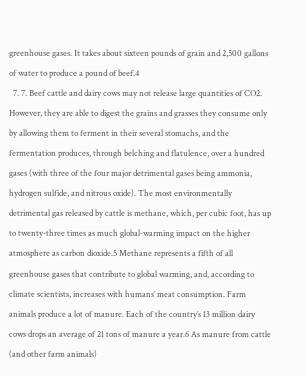greenhouse gases. It takes about sixteen pounds of grain and 2,500 gallons of water to produce a pound of beef.4
  7. 7. Beef cattle and dairy cows may not release large quantities of CO2. However, they are able to digest the grains and grasses they consume only by allowing them to ferment in their several stomachs, and the fermentation produces, through belching and flatulence, over a hundred gases (with three of the four major detrimental gases being ammonia, hydrogen sulfide, and nitrous oxide). The most environmentally detrimental gas released by cattle is methane, which, per cubic foot, has up to twenty-three times as much global-warming impact on the higher atmosphere as carbon dioxide.5 Methane represents a fifth of all greenhouse gases that contribute to global warming, and, according to climate scientists, increases with humans’ meat consumption. Farm animals produce a lot of manure. Each of the country’s 13 million dairy cows drops an average of 21 tons of manure a year.6 As manure from cattle (and other farm animals)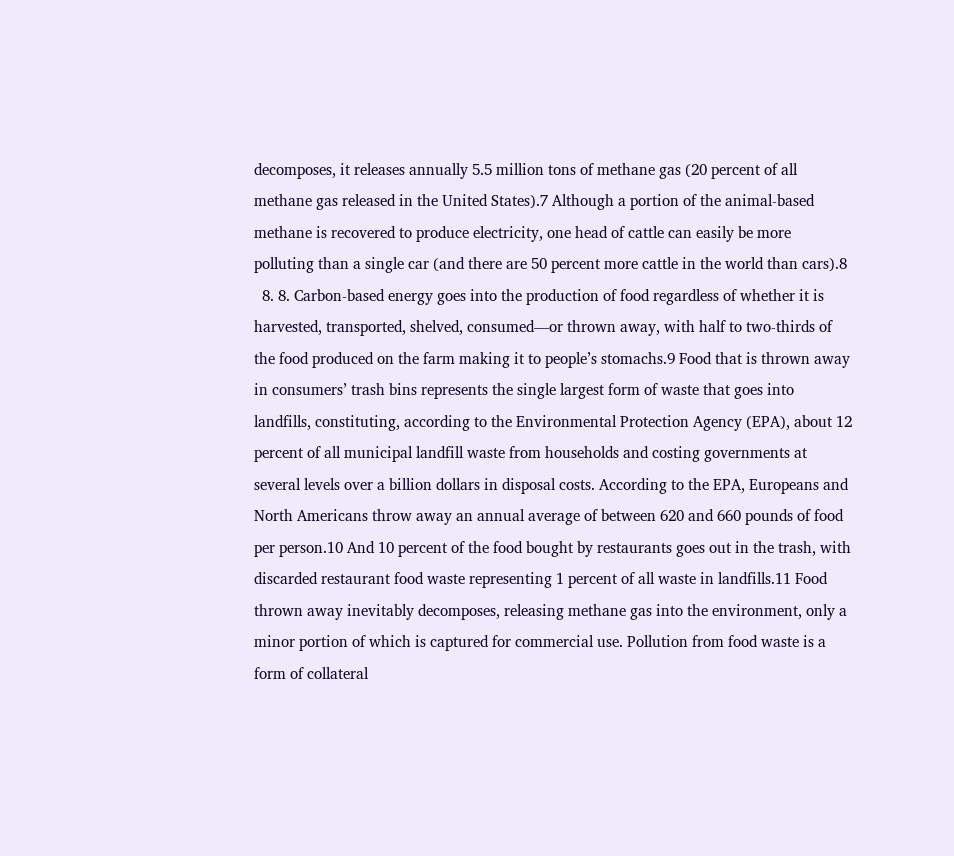decomposes, it releases annually 5.5 million tons of methane gas (20 percent of all methane gas released in the United States).7 Although a portion of the animal-based methane is recovered to produce electricity, one head of cattle can easily be more polluting than a single car (and there are 50 percent more cattle in the world than cars).8
  8. 8. Carbon-based energy goes into the production of food regardless of whether it is harvested, transported, shelved, consumed—or thrown away, with half to two-thirds of the food produced on the farm making it to people’s stomachs.9 Food that is thrown away in consumers’ trash bins represents the single largest form of waste that goes into landfills, constituting, according to the Environmental Protection Agency (EPA), about 12 percent of all municipal landfill waste from households and costing governments at several levels over a billion dollars in disposal costs. According to the EPA, Europeans and North Americans throw away an annual average of between 620 and 660 pounds of food per person.10 And 10 percent of the food bought by restaurants goes out in the trash, with discarded restaurant food waste representing 1 percent of all waste in landfills.11 Food thrown away inevitably decomposes, releasing methane gas into the environment, only a minor portion of which is captured for commercial use. Pollution from food waste is a form of collateral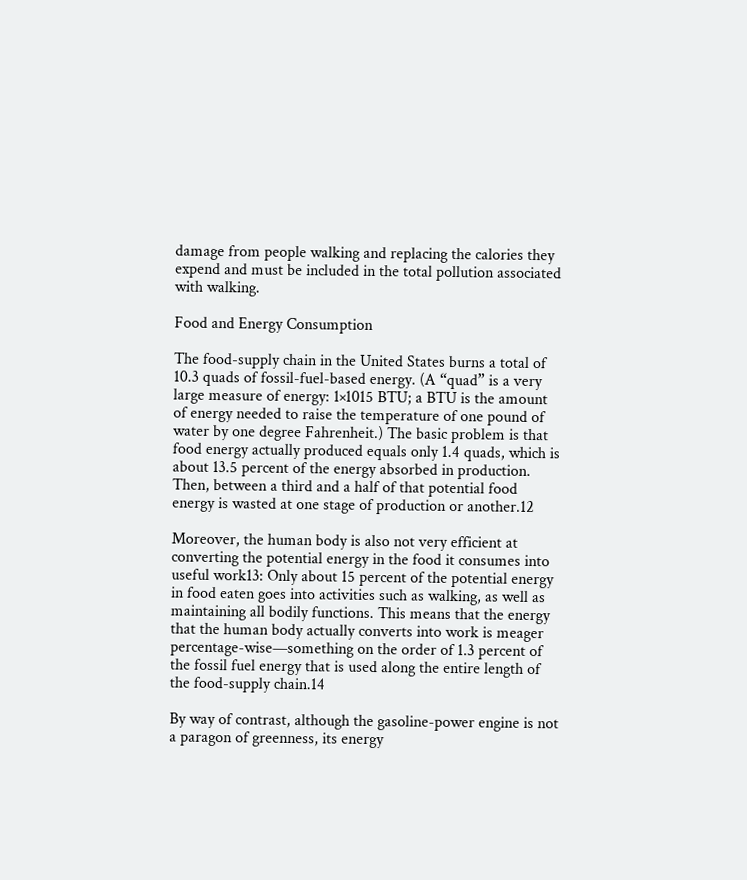damage from people walking and replacing the calories they expend and must be included in the total pollution associated with walking.

Food and Energy Consumption

The food-supply chain in the United States burns a total of 10.3 quads of fossil-fuel-based energy. (A “quad” is a very large measure of energy: 1×1015 BTU; a BTU is the amount of energy needed to raise the temperature of one pound of water by one degree Fahrenheit.) The basic problem is that food energy actually produced equals only 1.4 quads, which is about 13.5 percent of the energy absorbed in production. Then, between a third and a half of that potential food energy is wasted at one stage of production or another.12

Moreover, the human body is also not very efficient at converting the potential energy in the food it consumes into useful work13: Only about 15 percent of the potential energy in food eaten goes into activities such as walking, as well as maintaining all bodily functions. This means that the energy that the human body actually converts into work is meager percentage-wise—something on the order of 1.3 percent of the fossil fuel energy that is used along the entire length of the food-supply chain.14

By way of contrast, although the gasoline-power engine is not a paragon of greenness, its energy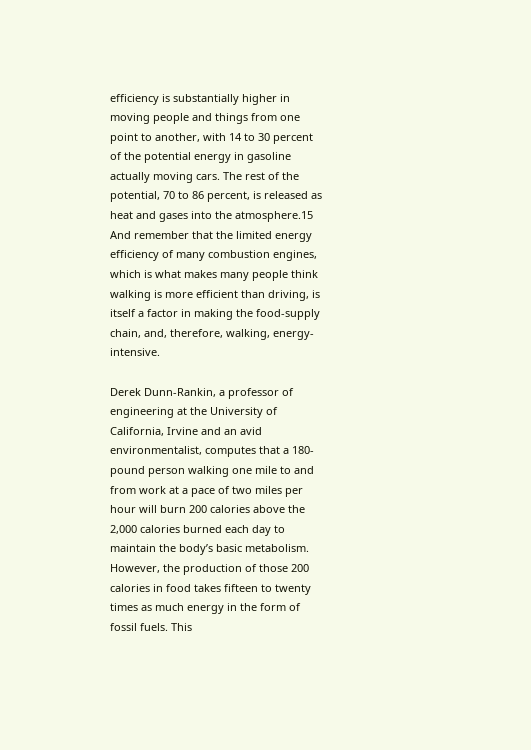efficiency is substantially higher in moving people and things from one point to another, with 14 to 30 percent of the potential energy in gasoline actually moving cars. The rest of the potential, 70 to 86 percent, is released as heat and gases into the atmosphere.15 And remember that the limited energy efficiency of many combustion engines, which is what makes many people think walking is more efficient than driving, is itself a factor in making the food-supply chain, and, therefore, walking, energy-intensive.

Derek Dunn-Rankin, a professor of engineering at the University of California, Irvine and an avid environmentalist, computes that a 180-pound person walking one mile to and from work at a pace of two miles per hour will burn 200 calories above the 2,000 calories burned each day to maintain the body’s basic metabolism. However, the production of those 200 calories in food takes fifteen to twenty times as much energy in the form of fossil fuels. This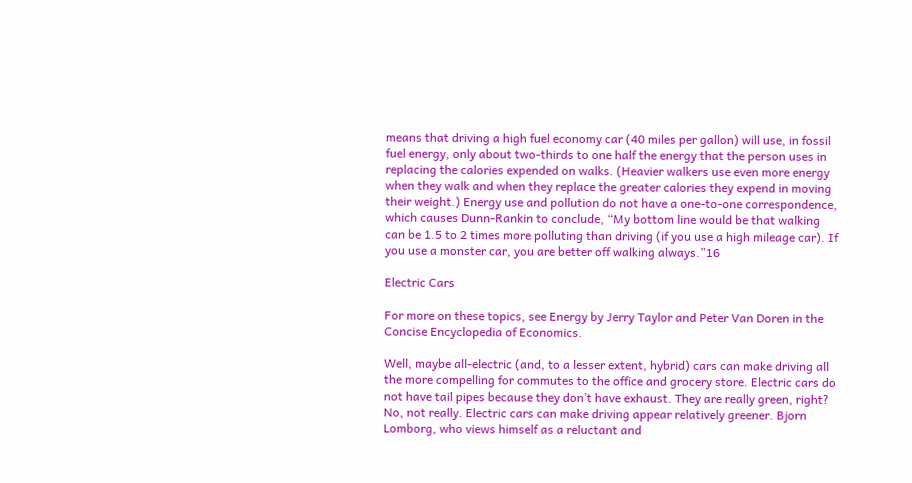means that driving a high fuel economy car (40 miles per gallon) will use, in fossil fuel energy, only about two-thirds to one half the energy that the person uses in replacing the calories expended on walks. (Heavier walkers use even more energy when they walk and when they replace the greater calories they expend in moving their weight.) Energy use and pollution do not have a one-to-one correspondence, which causes Dunn-Rankin to conclude, “My bottom line would be that walking can be 1.5 to 2 times more polluting than driving (if you use a high mileage car). If you use a monster car, you are better off walking always.”16

Electric Cars

For more on these topics, see Energy by Jerry Taylor and Peter Van Doren in the Concise Encyclopedia of Economics.

Well, maybe all-electric (and, to a lesser extent, hybrid) cars can make driving all the more compelling for commutes to the office and grocery store. Electric cars do not have tail pipes because they don’t have exhaust. They are really green, right? No, not really. Electric cars can make driving appear relatively greener. Bjorn Lomborg, who views himself as a reluctant and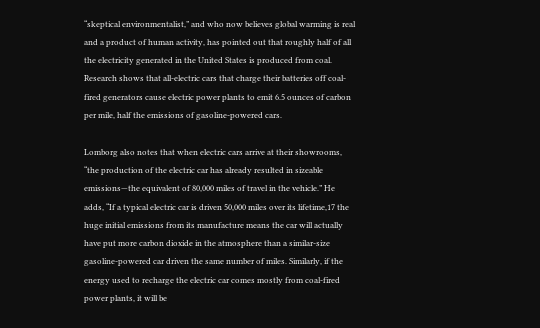“skeptical environmentalist,” and who now believes global warming is real and a product of human activity, has pointed out that roughly half of all the electricity generated in the United States is produced from coal. Research shows that all-electric cars that charge their batteries off coal-fired generators cause electric power plants to emit 6.5 ounces of carbon per mile, half the emissions of gasoline-powered cars.

Lomborg also notes that when electric cars arrive at their showrooms, “the production of the electric car has already resulted in sizeable emissions—the equivalent of 80,000 miles of travel in the vehicle.” He adds, “If a typical electric car is driven 50,000 miles over its lifetime,17 the huge initial emissions from its manufacture means the car will actually have put more carbon dioxide in the atmosphere than a similar-size gasoline-powered car driven the same number of miles. Similarly, if the energy used to recharge the electric car comes mostly from coal-fired power plants, it will be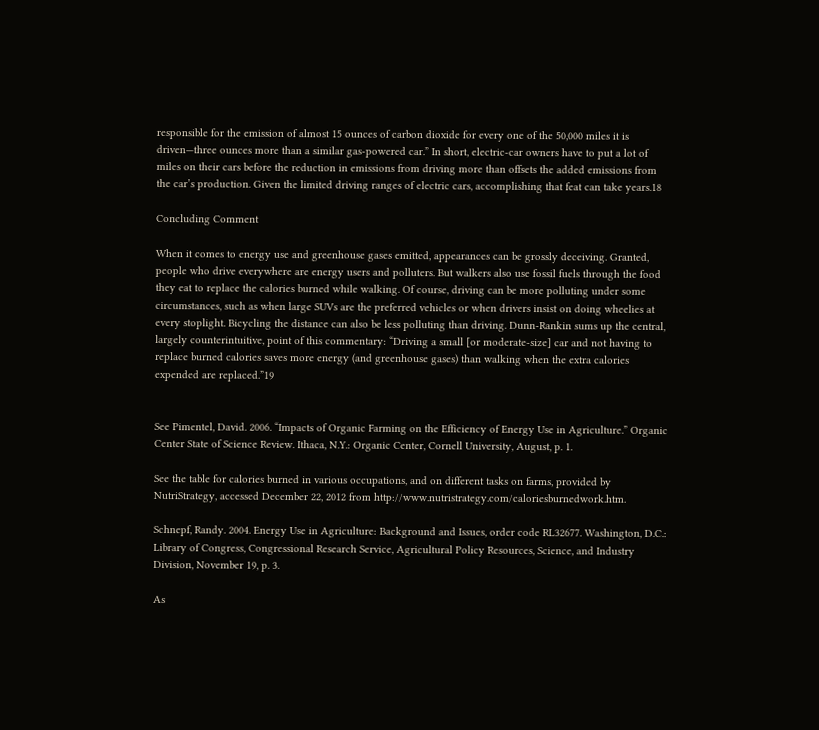responsible for the emission of almost 15 ounces of carbon dioxide for every one of the 50,000 miles it is driven—three ounces more than a similar gas-powered car.” In short, electric-car owners have to put a lot of miles on their cars before the reduction in emissions from driving more than offsets the added emissions from the car’s production. Given the limited driving ranges of electric cars, accomplishing that feat can take years.18

Concluding Comment

When it comes to energy use and greenhouse gases emitted, appearances can be grossly deceiving. Granted, people who drive everywhere are energy users and polluters. But walkers also use fossil fuels through the food they eat to replace the calories burned while walking. Of course, driving can be more polluting under some circumstances, such as when large SUVs are the preferred vehicles or when drivers insist on doing wheelies at every stoplight. Bicycling the distance can also be less polluting than driving. Dunn-Rankin sums up the central, largely counterintuitive, point of this commentary: “Driving a small [or moderate-size] car and not having to replace burned calories saves more energy (and greenhouse gases) than walking when the extra calories expended are replaced.”19


See Pimentel, David. 2006. “Impacts of Organic Farming on the Efficiency of Energy Use in Agriculture.” Organic Center State of Science Review. Ithaca, N.Y.: Organic Center, Cornell University, August, p. 1.

See the table for calories burned in various occupations, and on different tasks on farms, provided by NutriStrategy, accessed December 22, 2012 from http://www.nutristrategy.com/caloriesburnedwork.htm.

Schnepf, Randy. 2004. Energy Use in Agriculture: Background and Issues, order code RL32677. Washington, D.C.: Library of Congress, Congressional Research Service, Agricultural Policy Resources, Science, and Industry Division, November 19, p. 3.

As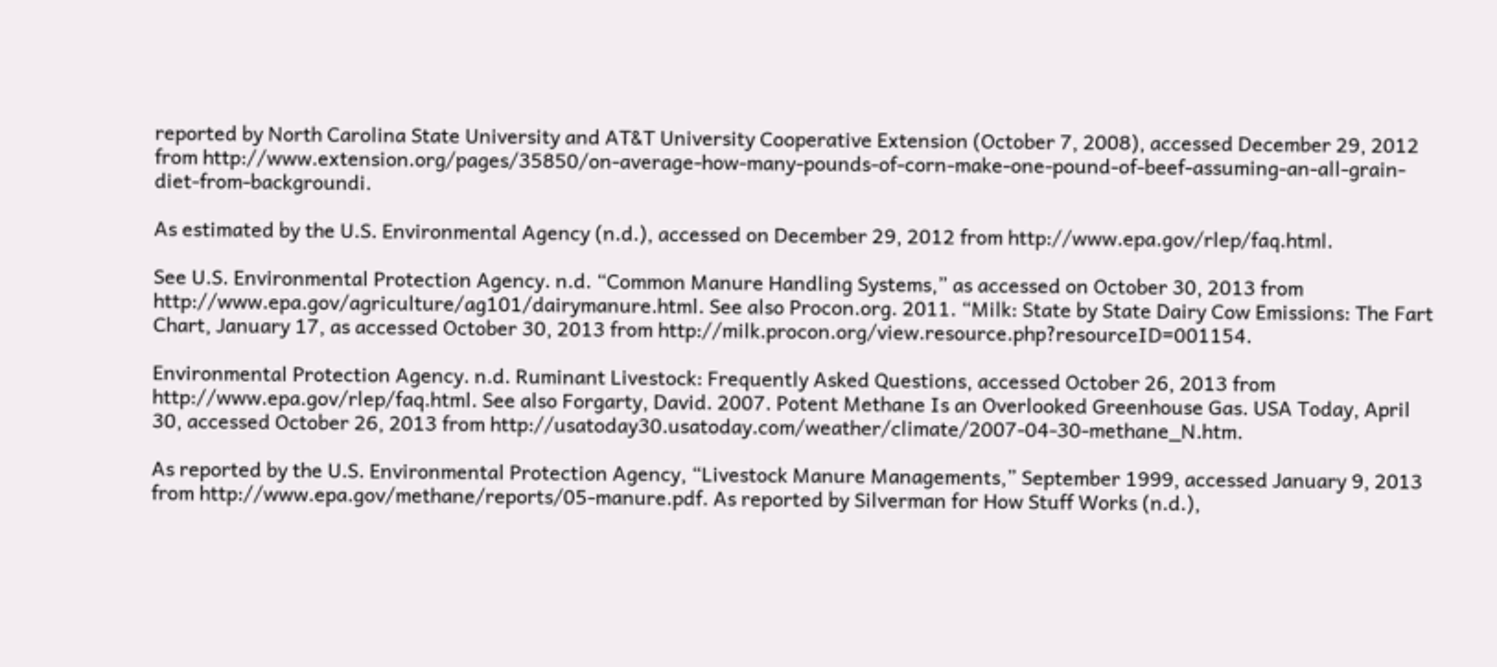reported by North Carolina State University and AT&T University Cooperative Extension (October 7, 2008), accessed December 29, 2012 from http://www.extension.org/pages/35850/on-average-how-many-pounds-of-corn-make-one-pound-of-beef-assuming-an-all-grain-diet-from-backgroundi.

As estimated by the U.S. Environmental Agency (n.d.), accessed on December 29, 2012 from http://www.epa.gov/rlep/faq.html.

See U.S. Environmental Protection Agency. n.d. “Common Manure Handling Systems,” as accessed on October 30, 2013 from http://www.epa.gov/agriculture/ag101/dairymanure.html. See also Procon.org. 2011. “Milk: State by State Dairy Cow Emissions: The Fart Chart, January 17, as accessed October 30, 2013 from http://milk.procon.org/view.resource.php?resourceID=001154.

Environmental Protection Agency. n.d. Ruminant Livestock: Frequently Asked Questions, accessed October 26, 2013 from http://www.epa.gov/rlep/faq.html. See also Forgarty, David. 2007. Potent Methane Is an Overlooked Greenhouse Gas. USA Today, April 30, accessed October 26, 2013 from http://usatoday30.usatoday.com/weather/climate/2007-04-30-methane_N.htm.

As reported by the U.S. Environmental Protection Agency, “Livestock Manure Managements,” September 1999, accessed January 9, 2013 from http://www.epa.gov/methane/reports/05-manure.pdf. As reported by Silverman for How Stuff Works (n.d.),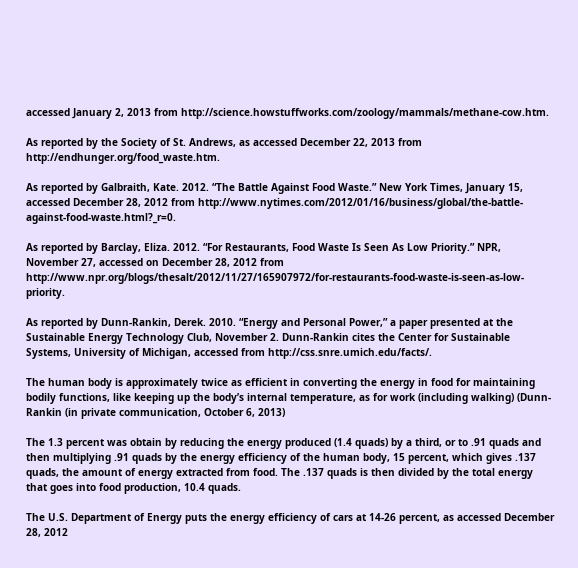accessed January 2, 2013 from http://science.howstuffworks.com/zoology/mammals/methane-cow.htm.

As reported by the Society of St. Andrews, as accessed December 22, 2013 from http://endhunger.org/food_waste.htm.

As reported by Galbraith, Kate. 2012. “The Battle Against Food Waste.” New York Times, January 15, accessed December 28, 2012 from http://www.nytimes.com/2012/01/16/business/global/the-battle-against-food-waste.html?_r=0.

As reported by Barclay, Eliza. 2012. “For Restaurants, Food Waste Is Seen As Low Priority.” NPR, November 27, accessed on December 28, 2012 from http://www.npr.org/blogs/thesalt/2012/11/27/165907972/for-restaurants-food-waste-is-seen-as-low-priority.

As reported by Dunn-Rankin, Derek. 2010. “Energy and Personal Power,” a paper presented at the Sustainable Energy Technology Club, November 2. Dunn-Rankin cites the Center for Sustainable Systems, University of Michigan, accessed from http://css.snre.umich.edu/facts/.

The human body is approximately twice as efficient in converting the energy in food for maintaining bodily functions, like keeping up the body’s internal temperature, as for work (including walking) (Dunn-Rankin (in private communication, October 6, 2013)

The 1.3 percent was obtain by reducing the energy produced (1.4 quads) by a third, or to .91 quads and then multiplying .91 quads by the energy efficiency of the human body, 15 percent, which gives .137 quads, the amount of energy extracted from food. The .137 quads is then divided by the total energy that goes into food production, 10.4 quads.

The U.S. Department of Energy puts the energy efficiency of cars at 14-26 percent, as accessed December 28, 2012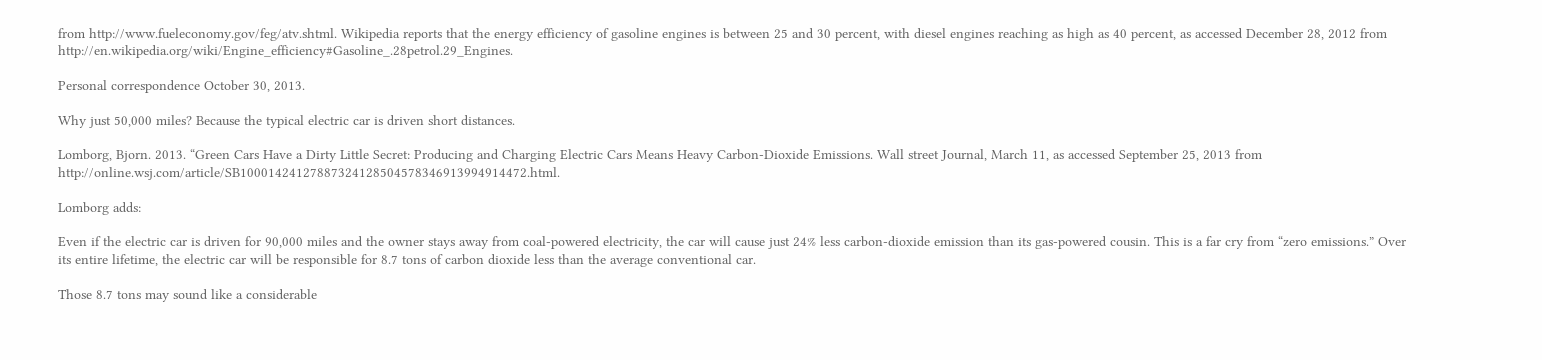from http://www.fueleconomy.gov/feg/atv.shtml. Wikipedia reports that the energy efficiency of gasoline engines is between 25 and 30 percent, with diesel engines reaching as high as 40 percent, as accessed December 28, 2012 from http://en.wikipedia.org/wiki/Engine_efficiency#Gasoline_.28petrol.29_Engines.

Personal correspondence October 30, 2013.

Why just 50,000 miles? Because the typical electric car is driven short distances.

Lomborg, Bjorn. 2013. “Green Cars Have a Dirty Little Secret: Producing and Charging Electric Cars Means Heavy Carbon-Dioxide Emissions. Wall street Journal, March 11, as accessed September 25, 2013 from http://online.wsj.com/article/SB10001424127887324128504578346913994914472.html.

Lomborg adds:

Even if the electric car is driven for 90,000 miles and the owner stays away from coal-powered electricity, the car will cause just 24% less carbon-dioxide emission than its gas-powered cousin. This is a far cry from “zero emissions.” Over its entire lifetime, the electric car will be responsible for 8.7 tons of carbon dioxide less than the average conventional car.

Those 8.7 tons may sound like a considerable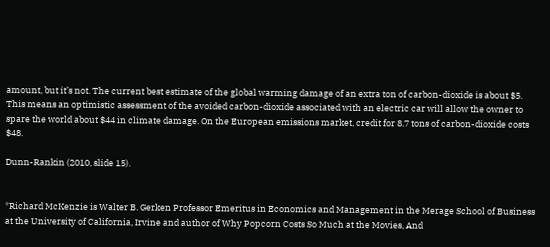amount, but it’s not. The current best estimate of the global warming damage of an extra ton of carbon-dioxide is about $5. This means an optimistic assessment of the avoided carbon-dioxide associated with an electric car will allow the owner to spare the world about $44 in climate damage. On the European emissions market, credit for 8.7 tons of carbon-dioxide costs $48.

Dunn-Rankin (2010, slide 15).


*Richard McKenzie is Walter B. Gerken Professor Emeritus in Economics and Management in the Merage School of Business at the University of California, Irvine and author of Why Popcorn Costs So Much at the Movies, And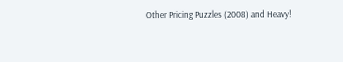Other Pricing Puzzles (2008) and Heavy!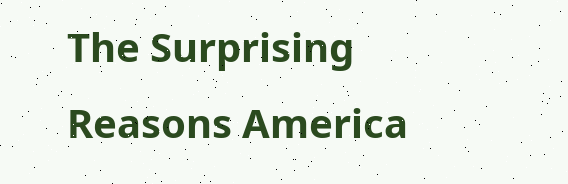The Surprising Reasons America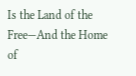Is the Land of the Free—And the Home of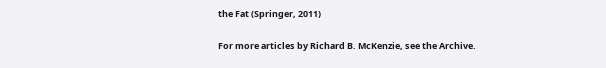the Fat (Springer, 2011)

For more articles by Richard B. McKenzie, see the Archive.